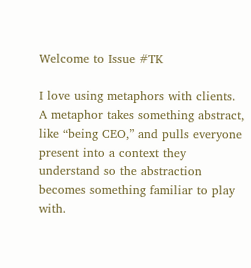Welcome to Issue #TK

I love using metaphors with clients. A metaphor takes something abstract, like “being CEO,” and pulls everyone present into a context they understand so the abstraction becomes something familiar to play with.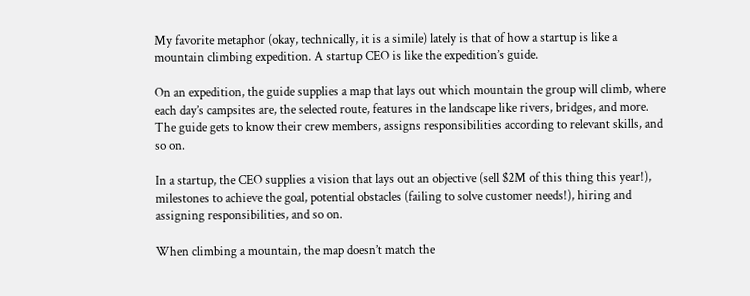My favorite metaphor (okay, technically, it is a simile) lately is that of how a startup is like a mountain climbing expedition. A startup CEO is like the expedition’s guide.

On an expedition, the guide supplies a map that lays out which mountain the group will climb, where each day’s campsites are, the selected route, features in the landscape like rivers, bridges, and more. The guide gets to know their crew members, assigns responsibilities according to relevant skills, and so on.

In a startup, the CEO supplies a vision that lays out an objective (sell $2M of this thing this year!), milestones to achieve the goal, potential obstacles (failing to solve customer needs!), hiring and assigning responsibilities, and so on.

When climbing a mountain, the map doesn’t match the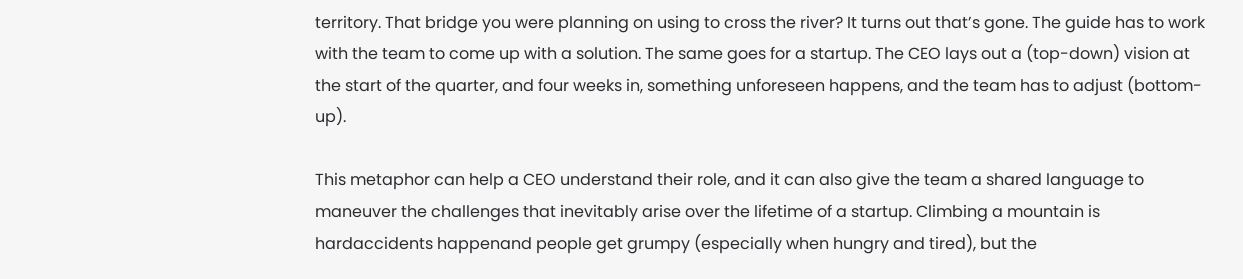territory. That bridge you were planning on using to cross the river? It turns out that’s gone. The guide has to work with the team to come up with a solution. The same goes for a startup. The CEO lays out a (top-down) vision at the start of the quarter, and four weeks in, something unforeseen happens, and the team has to adjust (bottom-up).

This metaphor can help a CEO understand their role, and it can also give the team a shared language to maneuver the challenges that inevitably arise over the lifetime of a startup. Climbing a mountain is hardaccidents happenand people get grumpy (especially when hungry and tired), but the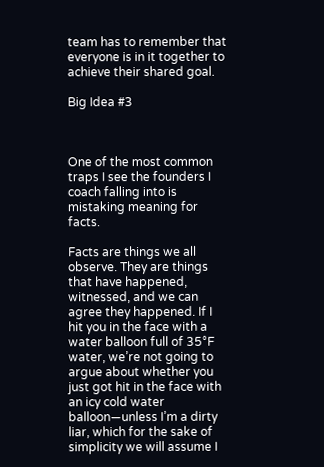team has to remember that everyone is in it together to achieve their shared goal.

Big Idea #3



One of the most common traps I see the founders I coach falling into is mistaking meaning for facts.

Facts are things we all observe. They are things that have happened, witnessed, and we can agree they happened. If I hit you in the face with a water balloon full of 35°F water, we’re not going to argue about whether you just got hit in the face with an icy cold water balloon—unless I’m a dirty liar, which for the sake of simplicity we will assume I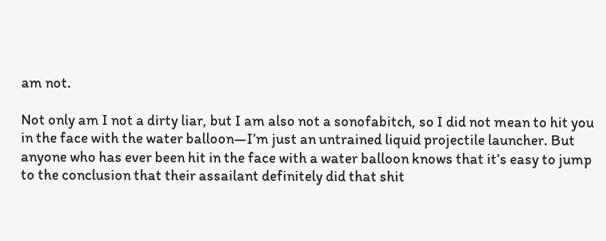am not.

Not only am I not a dirty liar, but I am also not a sonofabitch, so I did not mean to hit you in the face with the water balloon—I’m just an untrained liquid projectile launcher. But anyone who has ever been hit in the face with a water balloon knows that it’s easy to jump to the conclusion that their assailant definitely did that shit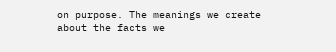on purpose. The meanings we create about the facts we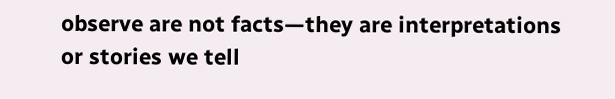observe are not facts—they are interpretations or stories we tell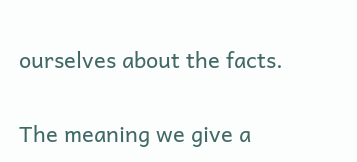ourselves about the facts.

The meaning we give a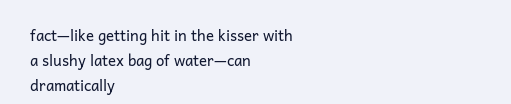fact—like getting hit in the kisser with a slushy latex bag of water—can dramatically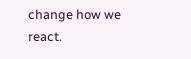change how we react.